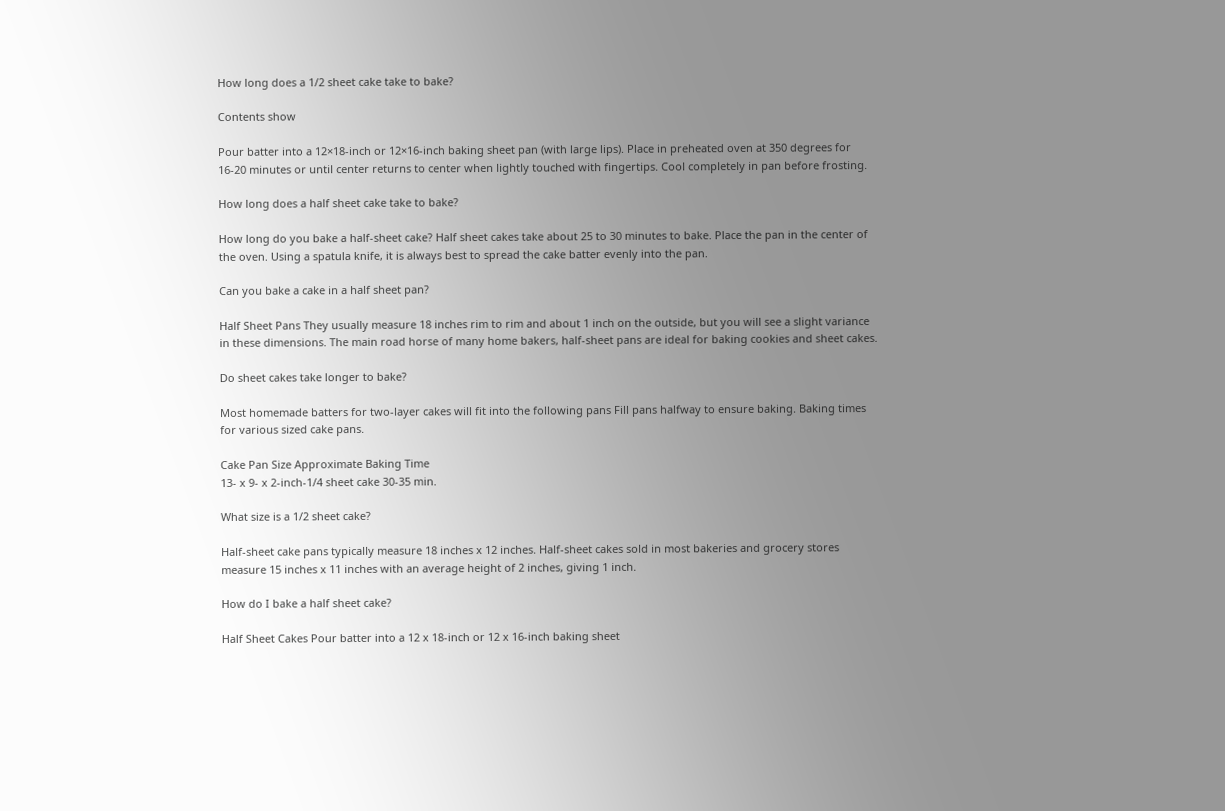How long does a 1/2 sheet cake take to bake?

Contents show

Pour batter into a 12×18-inch or 12×16-inch baking sheet pan (with large lips). Place in preheated oven at 350 degrees for 16-20 minutes or until center returns to center when lightly touched with fingertips. Cool completely in pan before frosting.

How long does a half sheet cake take to bake?

How long do you bake a half-sheet cake? Half sheet cakes take about 25 to 30 minutes to bake. Place the pan in the center of the oven. Using a spatula knife, it is always best to spread the cake batter evenly into the pan.

Can you bake a cake in a half sheet pan?

Half Sheet Pans They usually measure 18 inches rim to rim and about 1 inch on the outside, but you will see a slight variance in these dimensions. The main road horse of many home bakers, half-sheet pans are ideal for baking cookies and sheet cakes.

Do sheet cakes take longer to bake?

Most homemade batters for two-layer cakes will fit into the following pans Fill pans halfway to ensure baking. Baking times for various sized cake pans.

Cake Pan Size Approximate Baking Time
13- x 9- x 2-inch-1/4 sheet cake 30-35 min.

What size is a 1/2 sheet cake?

Half-sheet cake pans typically measure 18 inches x 12 inches. Half-sheet cakes sold in most bakeries and grocery stores measure 15 inches x 11 inches with an average height of 2 inches, giving 1 inch.

How do I bake a half sheet cake?

Half Sheet Cakes Pour batter into a 12 x 18-inch or 12 x 16-inch baking sheet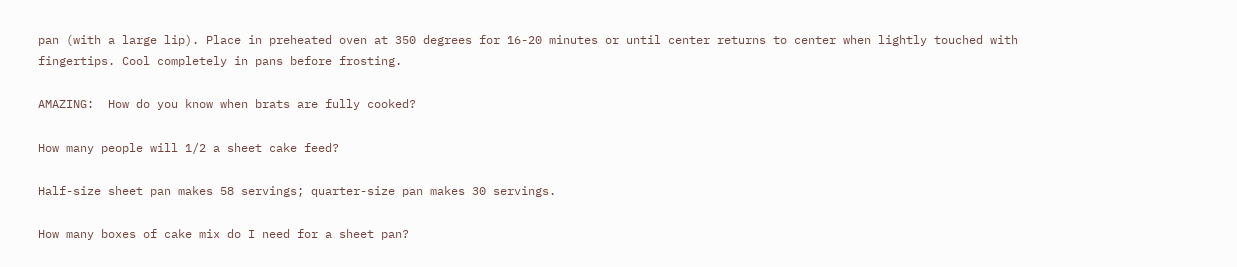pan (with a large lip). Place in preheated oven at 350 degrees for 16-20 minutes or until center returns to center when lightly touched with fingertips. Cool completely in pans before frosting.

AMAZING:  How do you know when brats are fully cooked?

How many people will 1/2 a sheet cake feed?

Half-size sheet pan makes 58 servings; quarter-size pan makes 30 servings.

How many boxes of cake mix do I need for a sheet pan?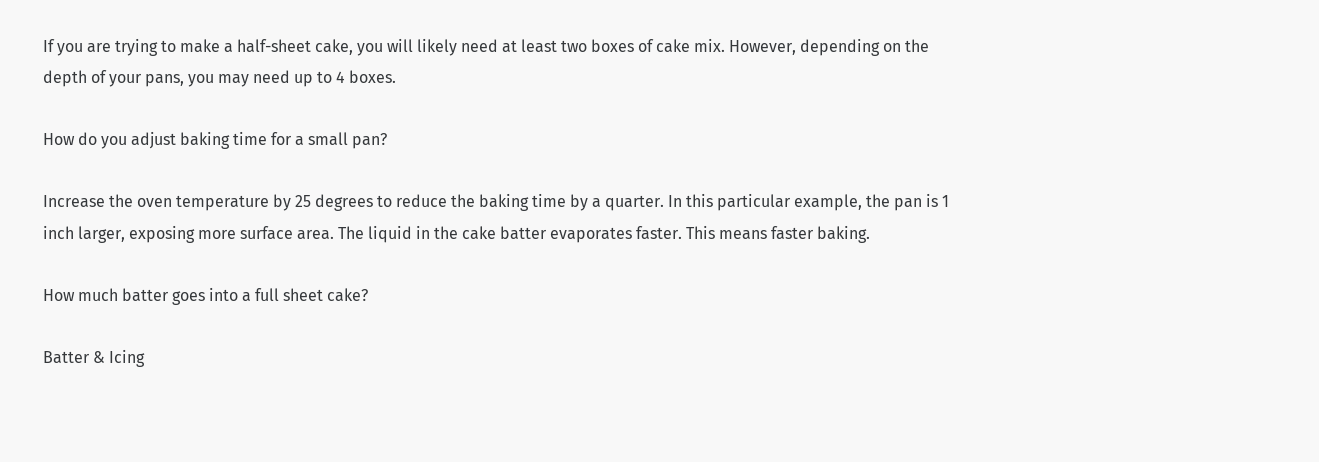If you are trying to make a half-sheet cake, you will likely need at least two boxes of cake mix. However, depending on the depth of your pans, you may need up to 4 boxes.

How do you adjust baking time for a small pan?

Increase the oven temperature by 25 degrees to reduce the baking time by a quarter. In this particular example, the pan is 1 inch larger, exposing more surface area. The liquid in the cake batter evaporates faster. This means faster baking.

How much batter goes into a full sheet cake?

Batter & Icing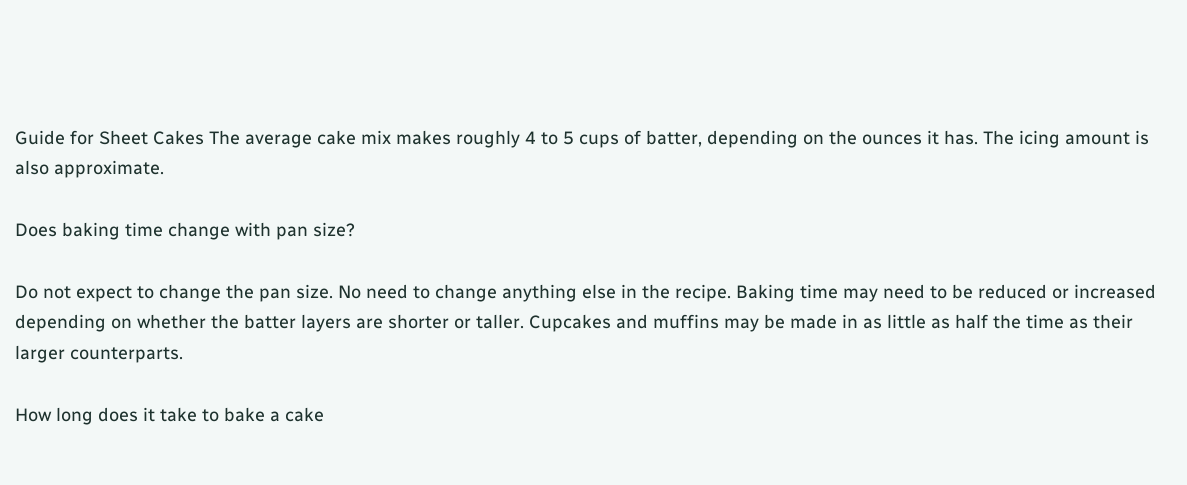Guide for Sheet Cakes The average cake mix makes roughly 4 to 5 cups of batter, depending on the ounces it has. The icing amount is also approximate.

Does baking time change with pan size?

Do not expect to change the pan size. No need to change anything else in the recipe. Baking time may need to be reduced or increased depending on whether the batter layers are shorter or taller. Cupcakes and muffins may be made in as little as half the time as their larger counterparts.

How long does it take to bake a cake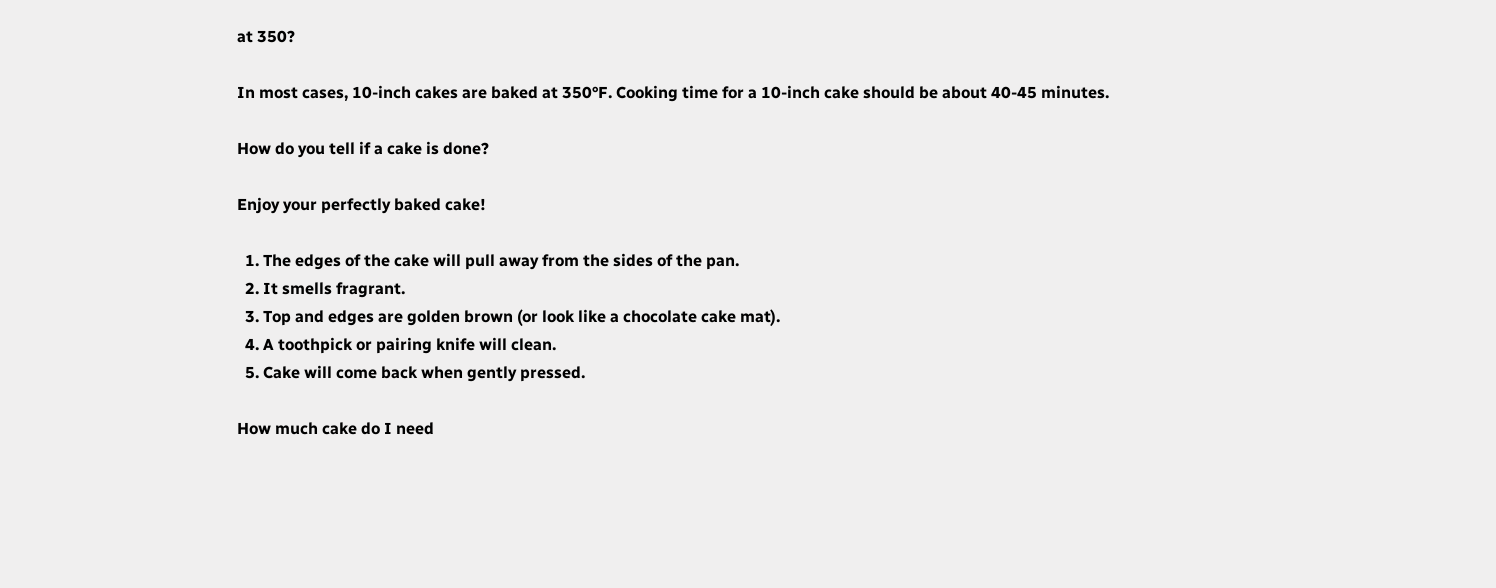at 350?

In most cases, 10-inch cakes are baked at 350°F. Cooking time for a 10-inch cake should be about 40-45 minutes.

How do you tell if a cake is done?

Enjoy your perfectly baked cake!

  1. The edges of the cake will pull away from the sides of the pan.
  2. It smells fragrant.
  3. Top and edges are golden brown (or look like a chocolate cake mat).
  4. A toothpick or pairing knife will clean.
  5. Cake will come back when gently pressed.

How much cake do I need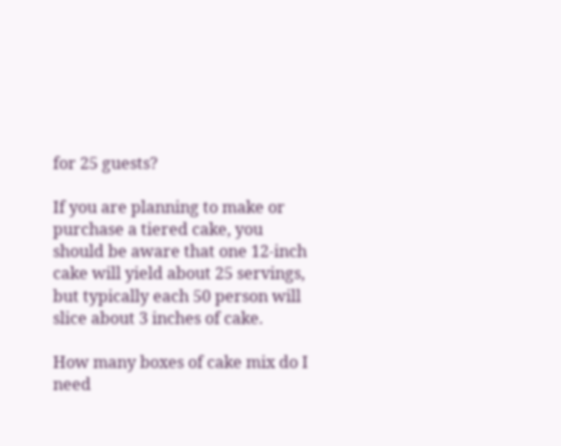for 25 guests?

If you are planning to make or purchase a tiered cake, you should be aware that one 12-inch cake will yield about 25 servings, but typically each 50 person will slice about 3 inches of cake.

How many boxes of cake mix do I need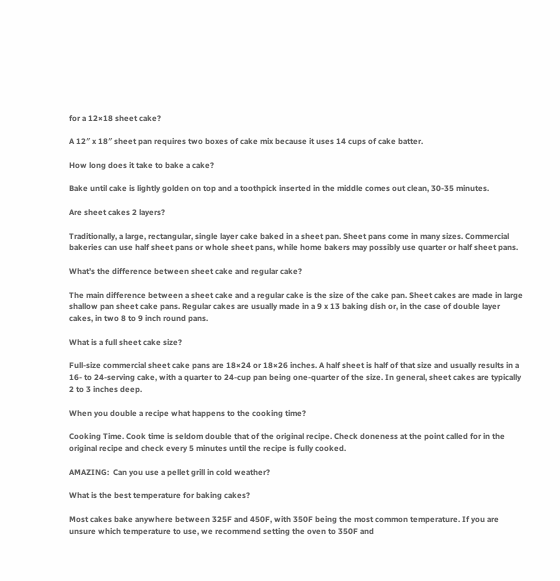for a 12×18 sheet cake?

A 12″ x 18″ sheet pan requires two boxes of cake mix because it uses 14 cups of cake batter.

How long does it take to bake a cake?

Bake until cake is lightly golden on top and a toothpick inserted in the middle comes out clean, 30-35 minutes.

Are sheet cakes 2 layers?

Traditionally, a large, rectangular, single layer cake baked in a sheet pan. Sheet pans come in many sizes. Commercial bakeries can use half sheet pans or whole sheet pans, while home bakers may possibly use quarter or half sheet pans.

What’s the difference between sheet cake and regular cake?

The main difference between a sheet cake and a regular cake is the size of the cake pan. Sheet cakes are made in large shallow pan sheet cake pans. Regular cakes are usually made in a 9 x 13 baking dish or, in the case of double layer cakes, in two 8 to 9 inch round pans.

What is a full sheet cake size?

Full-size commercial sheet cake pans are 18×24 or 18×26 inches. A half sheet is half of that size and usually results in a 16- to 24-serving cake, with a quarter to 24-cup pan being one-quarter of the size. In general, sheet cakes are typically 2 to 3 inches deep.

When you double a recipe what happens to the cooking time?

Cooking Time. Cook time is seldom double that of the original recipe. Check doneness at the point called for in the original recipe and check every 5 minutes until the recipe is fully cooked.

AMAZING:  Can you use a pellet grill in cold weather?

What is the best temperature for baking cakes?

Most cakes bake anywhere between 325F and 450F, with 350F being the most common temperature. If you are unsure which temperature to use, we recommend setting the oven to 350F and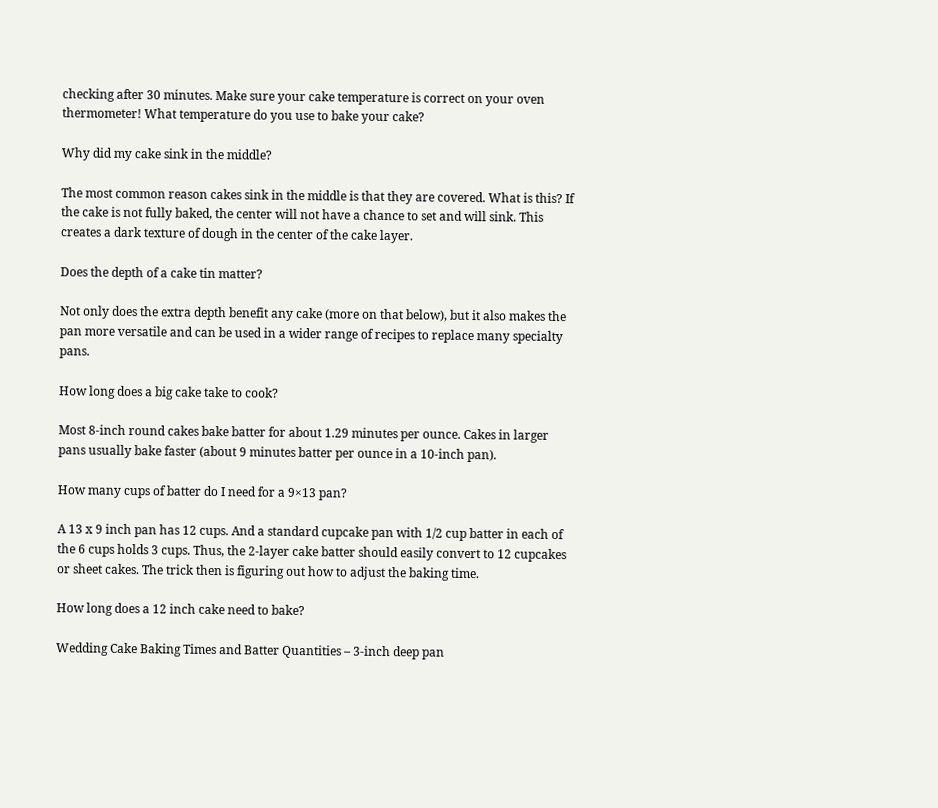checking after 30 minutes. Make sure your cake temperature is correct on your oven thermometer! What temperature do you use to bake your cake?

Why did my cake sink in the middle?

The most common reason cakes sink in the middle is that they are covered. What is this? If the cake is not fully baked, the center will not have a chance to set and will sink. This creates a dark texture of dough in the center of the cake layer.

Does the depth of a cake tin matter?

Not only does the extra depth benefit any cake (more on that below), but it also makes the pan more versatile and can be used in a wider range of recipes to replace many specialty pans.

How long does a big cake take to cook?

Most 8-inch round cakes bake batter for about 1.29 minutes per ounce. Cakes in larger pans usually bake faster (about 9 minutes batter per ounce in a 10-inch pan).

How many cups of batter do I need for a 9×13 pan?

A 13 x 9 inch pan has 12 cups. And a standard cupcake pan with 1/2 cup batter in each of the 6 cups holds 3 cups. Thus, the 2-layer cake batter should easily convert to 12 cupcakes or sheet cakes. The trick then is figuring out how to adjust the baking time.

How long does a 12 inch cake need to bake?

Wedding Cake Baking Times and Batter Quantities – 3-inch deep pan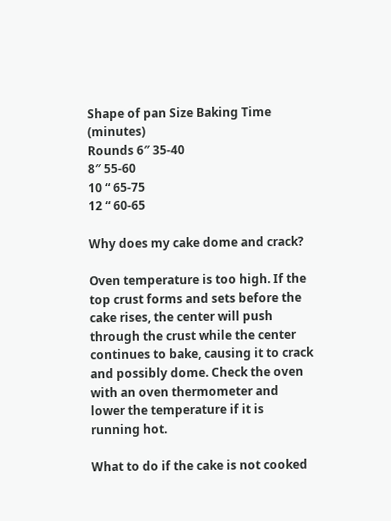Shape of pan Size Baking Time (minutes)
Rounds 6″ 35-40
8″ 55-60
10 “ 65-75
12 “ 60-65

Why does my cake dome and crack?

Oven temperature is too high. If the top crust forms and sets before the cake rises, the center will push through the crust while the center continues to bake, causing it to crack and possibly dome. Check the oven with an oven thermometer and lower the temperature if it is running hot.

What to do if the cake is not cooked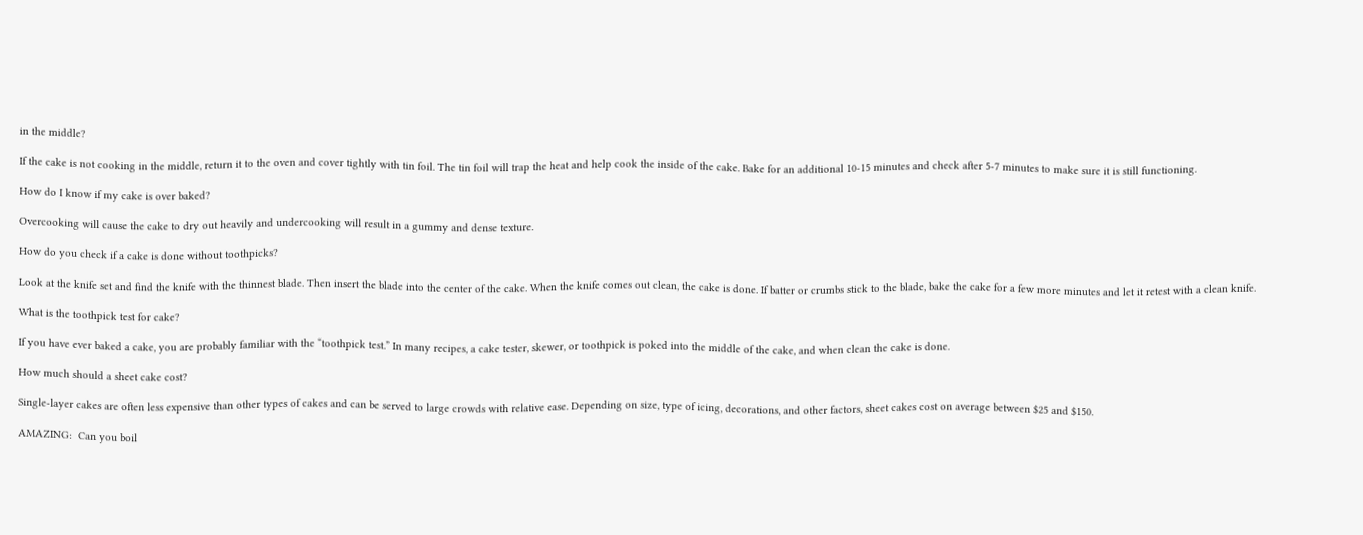in the middle?

If the cake is not cooking in the middle, return it to the oven and cover tightly with tin foil. The tin foil will trap the heat and help cook the inside of the cake. Bake for an additional 10-15 minutes and check after 5-7 minutes to make sure it is still functioning.

How do I know if my cake is over baked?

Overcooking will cause the cake to dry out heavily and undercooking will result in a gummy and dense texture.

How do you check if a cake is done without toothpicks?

Look at the knife set and find the knife with the thinnest blade. Then insert the blade into the center of the cake. When the knife comes out clean, the cake is done. If batter or crumbs stick to the blade, bake the cake for a few more minutes and let it retest with a clean knife.

What is the toothpick test for cake?

If you have ever baked a cake, you are probably familiar with the “toothpick test.” In many recipes, a cake tester, skewer, or toothpick is poked into the middle of the cake, and when clean the cake is done.

How much should a sheet cake cost?

Single-layer cakes are often less expensive than other types of cakes and can be served to large crowds with relative ease. Depending on size, type of icing, decorations, and other factors, sheet cakes cost on average between $25 and $150.

AMAZING:  Can you boil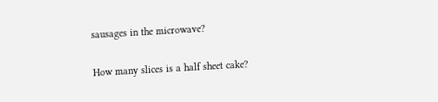sausages in the microwave?

How many slices is a half sheet cake?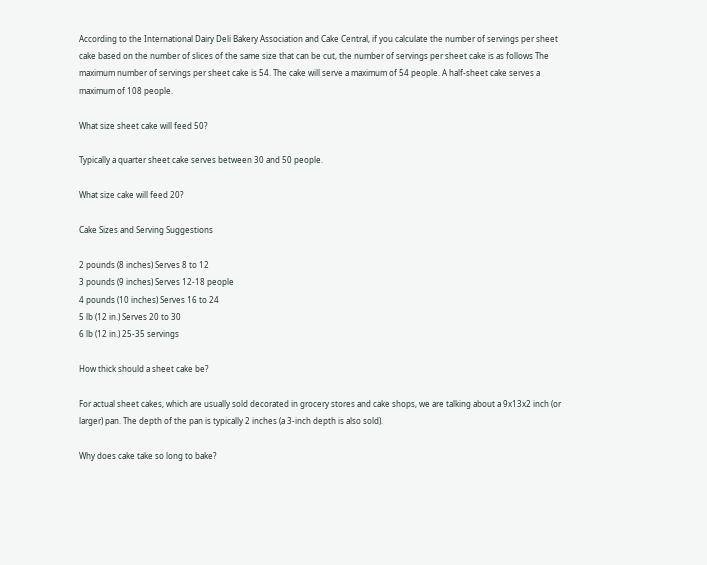According to the International Dairy Deli Bakery Association and Cake Central, if you calculate the number of servings per sheet cake based on the number of slices of the same size that can be cut, the number of servings per sheet cake is as follows The maximum number of servings per sheet cake is 54. The cake will serve a maximum of 54 people. A half-sheet cake serves a maximum of 108 people.

What size sheet cake will feed 50?

Typically a quarter sheet cake serves between 30 and 50 people.

What size cake will feed 20?

Cake Sizes and Serving Suggestions

2 pounds (8 inches) Serves 8 to 12
3 pounds (9 inches) Serves 12-18 people
4 pounds (10 inches) Serves 16 to 24
5 lb (12 in.) Serves 20 to 30
6 lb (12 in.) 25-35 servings

How thick should a sheet cake be?

For actual sheet cakes, which are usually sold decorated in grocery stores and cake shops, we are talking about a 9x13x2 inch (or larger) pan. The depth of the pan is typically 2 inches (a 3-inch depth is also sold).

Why does cake take so long to bake?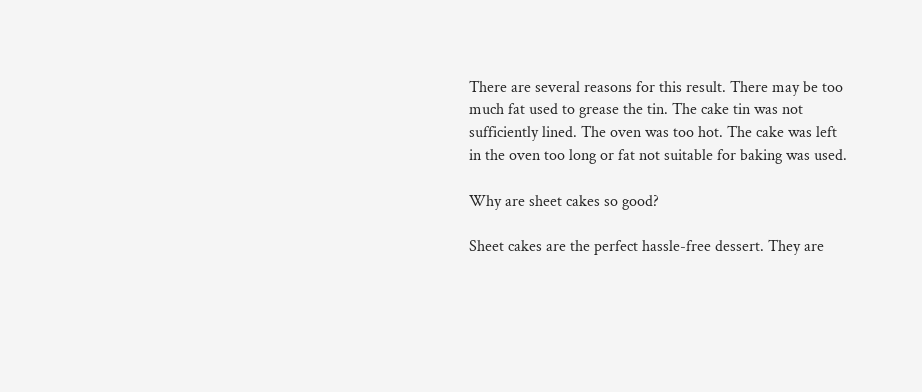There are several reasons for this result. There may be too much fat used to grease the tin. The cake tin was not sufficiently lined. The oven was too hot. The cake was left in the oven too long or fat not suitable for baking was used.

Why are sheet cakes so good?

Sheet cakes are the perfect hassle-free dessert. They are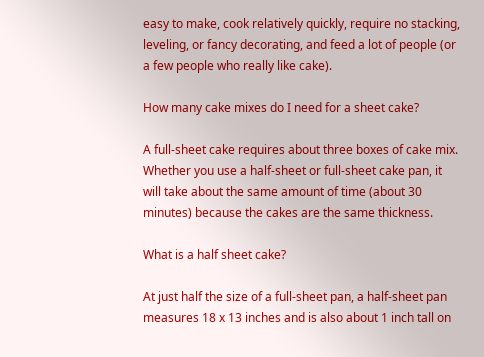easy to make, cook relatively quickly, require no stacking, leveling, or fancy decorating, and feed a lot of people (or a few people who really like cake).

How many cake mixes do I need for a sheet cake?

A full-sheet cake requires about three boxes of cake mix. Whether you use a half-sheet or full-sheet cake pan, it will take about the same amount of time (about 30 minutes) because the cakes are the same thickness.

What is a half sheet cake?

At just half the size of a full-sheet pan, a half-sheet pan measures 18 x 13 inches and is also about 1 inch tall on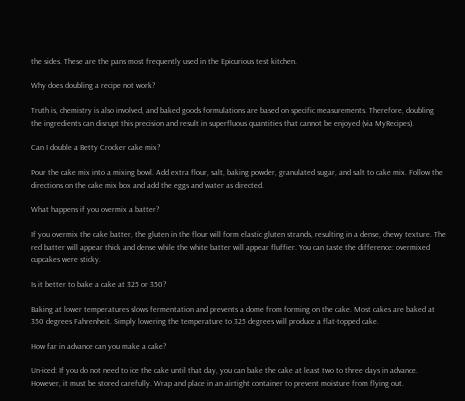the sides. These are the pans most frequently used in the Epicurious test kitchen.

Why does doubling a recipe not work?

Truth is, chemistry is also involved, and baked goods formulations are based on specific measurements. Therefore, doubling the ingredients can disrupt this precision and result in superfluous quantities that cannot be enjoyed (via MyRecipes).

Can I double a Betty Crocker cake mix?

Pour the cake mix into a mixing bowl. Add extra flour, salt, baking powder, granulated sugar, and salt to cake mix. Follow the directions on the cake mix box and add the eggs and water as directed.

What happens if you overmix a batter?

If you overmix the cake batter, the gluten in the flour will form elastic gluten strands, resulting in a dense, chewy texture. The red batter will appear thick and dense while the white batter will appear fluffier. You can taste the difference: overmixed cupcakes were sticky.

Is it better to bake a cake at 325 or 350?

Baking at lower temperatures slows fermentation and prevents a dome from forming on the cake. Most cakes are baked at 350 degrees Fahrenheit. Simply lowering the temperature to 325 degrees will produce a flat-topped cake.

How far in advance can you make a cake?

Un-iced: If you do not need to ice the cake until that day, you can bake the cake at least two to three days in advance. However, it must be stored carefully. Wrap and place in an airtight container to prevent moisture from flying out.